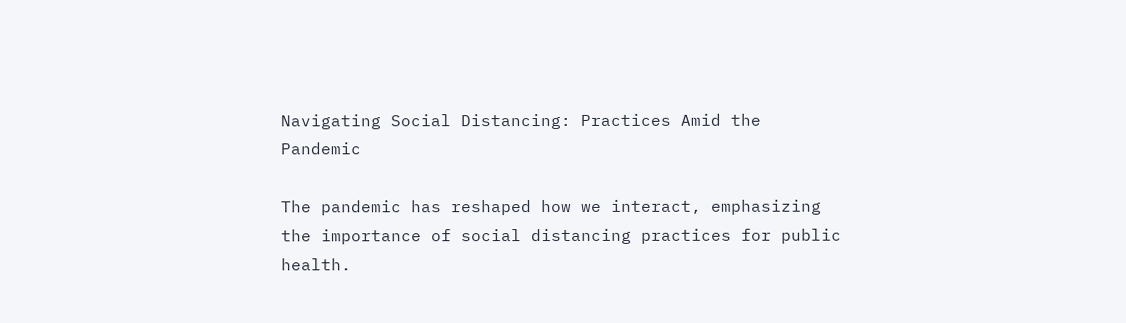Navigating Social Distancing: Practices Amid the Pandemic

The pandemic has reshaped how we interact, emphasizing the importance of social distancing practices for public health.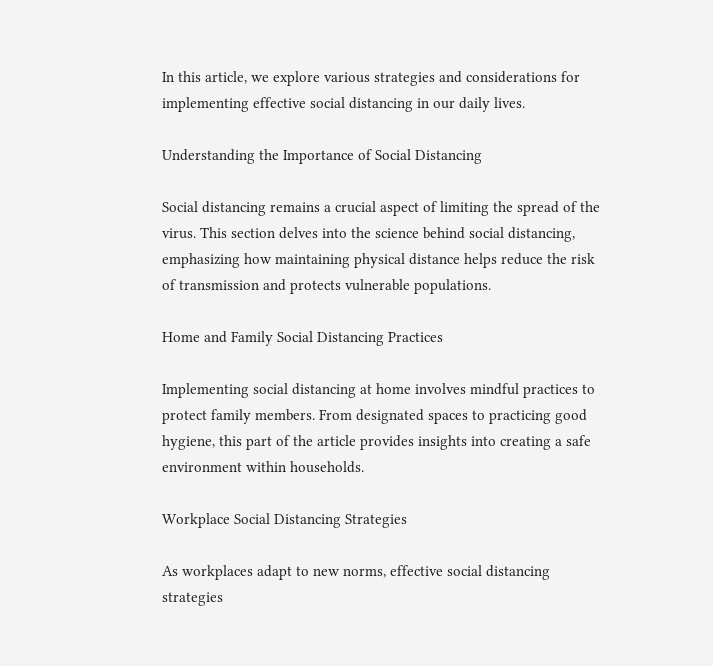In this article, we explore various strategies and considerations for implementing effective social distancing in our daily lives.

Understanding the Importance of Social Distancing

Social distancing remains a crucial aspect of limiting the spread of the virus. This section delves into the science behind social distancing, emphasizing how maintaining physical distance helps reduce the risk of transmission and protects vulnerable populations.

Home and Family Social Distancing Practices

Implementing social distancing at home involves mindful practices to protect family members. From designated spaces to practicing good hygiene, this part of the article provides insights into creating a safe environment within households.

Workplace Social Distancing Strategies

As workplaces adapt to new norms, effective social distancing strategies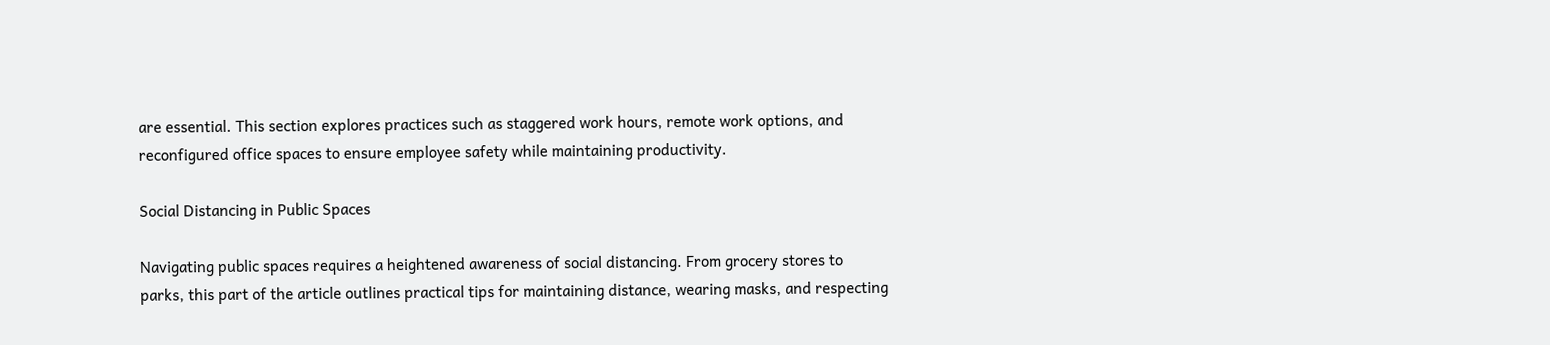are essential. This section explores practices such as staggered work hours, remote work options, and reconfigured office spaces to ensure employee safety while maintaining productivity.

Social Distancing in Public Spaces

Navigating public spaces requires a heightened awareness of social distancing. From grocery stores to parks, this part of the article outlines practical tips for maintaining distance, wearing masks, and respecting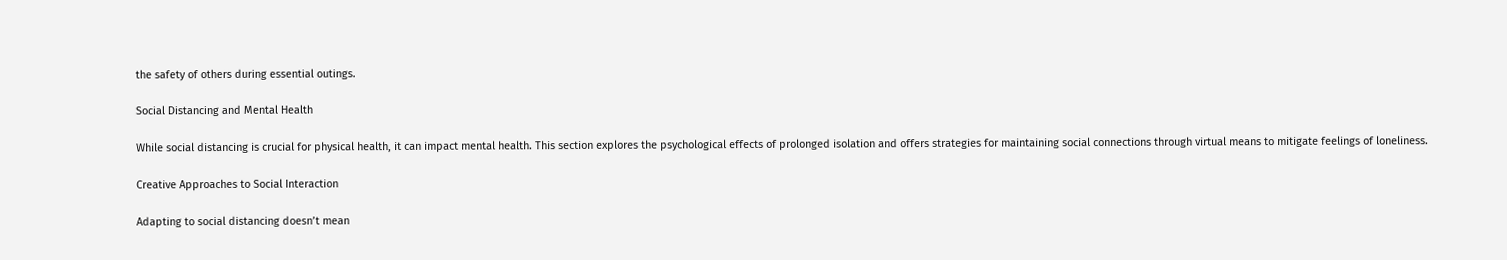the safety of others during essential outings.

Social Distancing and Mental Health

While social distancing is crucial for physical health, it can impact mental health. This section explores the psychological effects of prolonged isolation and offers strategies for maintaining social connections through virtual means to mitigate feelings of loneliness.

Creative Approaches to Social Interaction

Adapting to social distancing doesn’t mean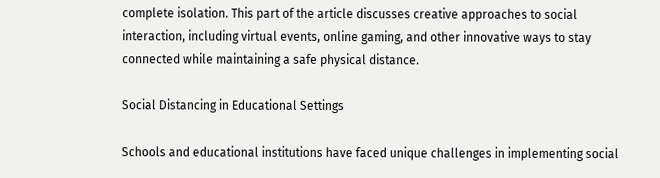complete isolation. This part of the article discusses creative approaches to social interaction, including virtual events, online gaming, and other innovative ways to stay connected while maintaining a safe physical distance.

Social Distancing in Educational Settings

Schools and educational institutions have faced unique challenges in implementing social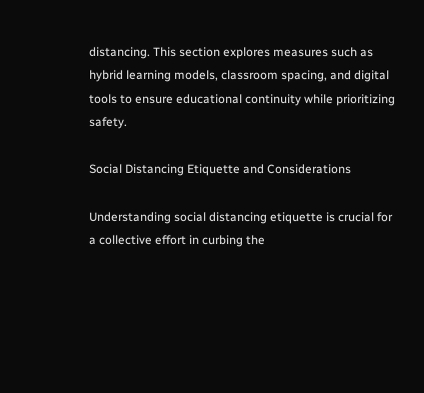distancing. This section explores measures such as hybrid learning models, classroom spacing, and digital tools to ensure educational continuity while prioritizing safety.

Social Distancing Etiquette and Considerations

Understanding social distancing etiquette is crucial for a collective effort in curbing the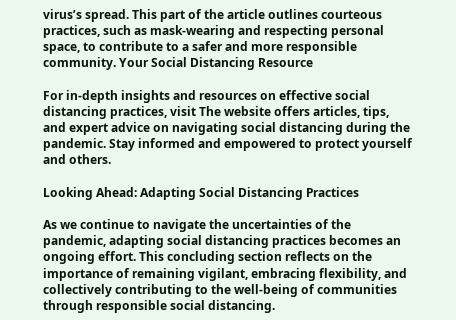virus’s spread. This part of the article outlines courteous practices, such as mask-wearing and respecting personal space, to contribute to a safer and more responsible community. Your Social Distancing Resource

For in-depth insights and resources on effective social distancing practices, visit The website offers articles, tips, and expert advice on navigating social distancing during the pandemic. Stay informed and empowered to protect yourself and others.

Looking Ahead: Adapting Social Distancing Practices

As we continue to navigate the uncertainties of the pandemic, adapting social distancing practices becomes an ongoing effort. This concluding section reflects on the importance of remaining vigilant, embracing flexibility, and collectively contributing to the well-being of communities through responsible social distancing.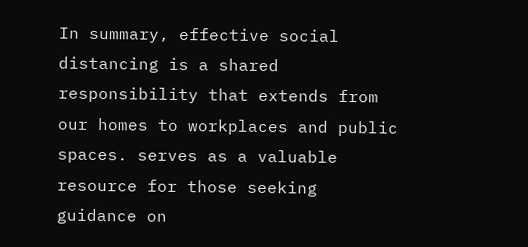In summary, effective social distancing is a shared responsibility that extends from our homes to workplaces and public spaces. serves as a valuable resource for those seeking guidance on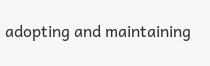adopting and maintaining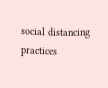social distancing practices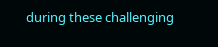during these challenging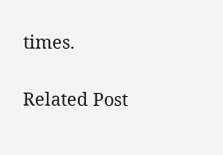times.

Related Post